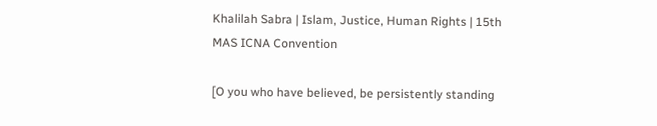Khalilah Sabra | Islam, Justice, Human Rights | 15th MAS ICNA Convention

[O you who have believed, be persistently standing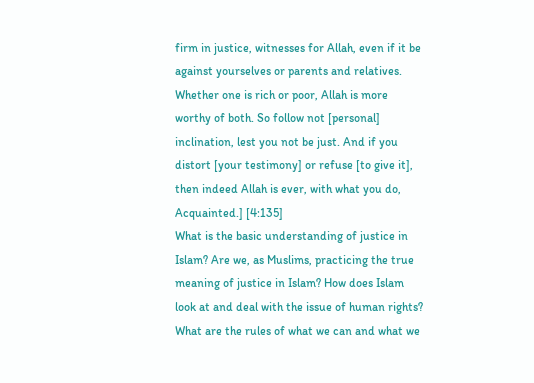firm in justice, witnesses for Allah, even if it be against yourselves or parents and relatives. Whether one is rich or poor, Allah is more worthy of both. So follow not [personal] inclination, lest you not be just. And if you distort [your testimony] or refuse [to give it], then indeed Allah is ever, with what you do, Acquainted.] [4:135]
What is the basic understanding of justice in Islam? Are we, as Muslims, practicing the true meaning of justice in Islam? How does Islam look at and deal with the issue of human rights? What are the rules of what we can and what we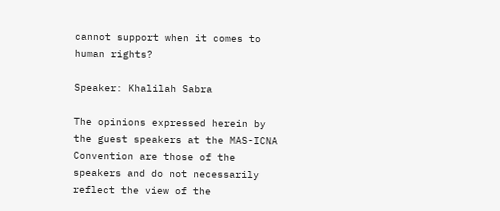cannot support when it comes to human rights?

Speaker: Khalilah Sabra

The opinions expressed herein by the guest speakers at the MAS-ICNA Convention are those of the speakers and do not necessarily reflect the view of the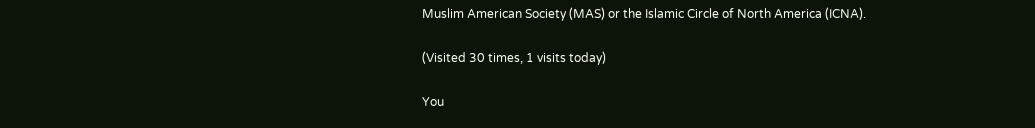Muslim American Society (MAS) or the Islamic Circle of North America (ICNA).

(Visited 30 times, 1 visits today)

You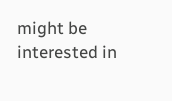might be interested in